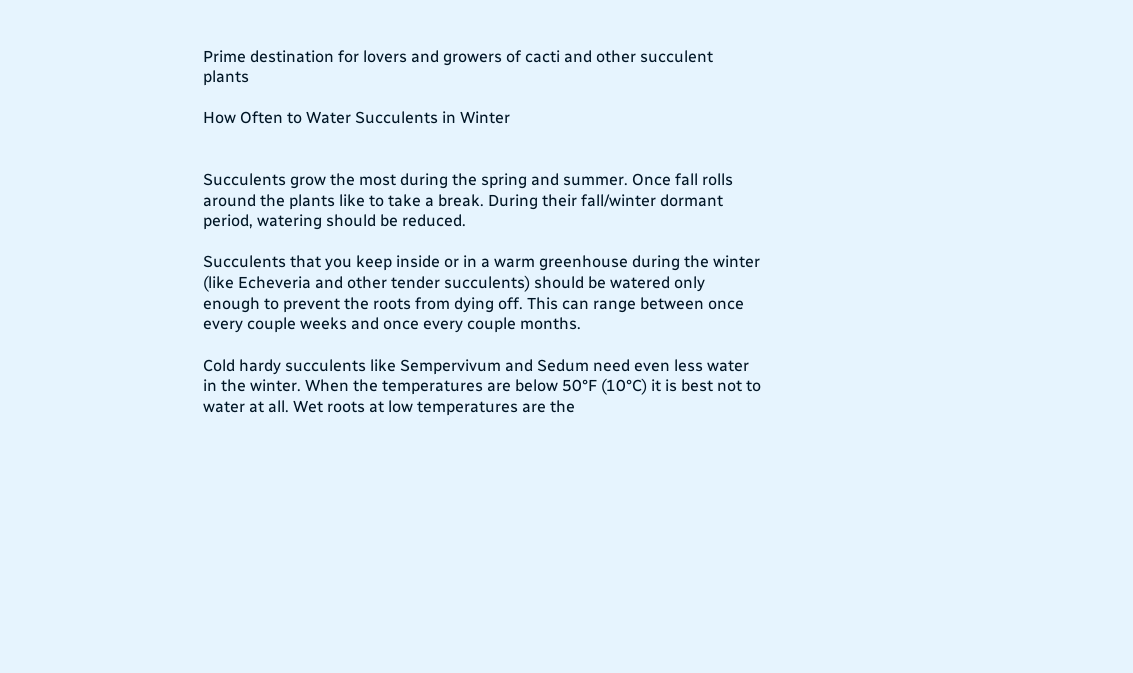Prime destination for lovers and growers of cacti and other succulent plants

How Often to Water Succulents in Winter


Succulents grow the most during the spring and summer. Once fall rolls around the plants like to take a break. During their fall/winter dormant period, watering should be reduced.

Succulents that you keep inside or in a warm greenhouse during the winter (like Echeveria and other tender succulents) should be watered only enough to prevent the roots from dying off. This can range between once every couple weeks and once every couple months.

Cold hardy succulents like Sempervivum and Sedum need even less water in the winter. When the temperatures are below 50°F (10°C) it is best not to water at all. Wet roots at low temperatures are the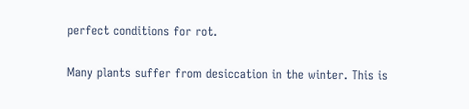perfect conditions for rot.

Many plants suffer from desiccation in the winter. This is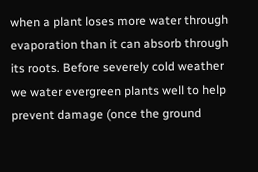when a plant loses more water through evaporation than it can absorb through its roots. Before severely cold weather we water evergreen plants well to help prevent damage (once the ground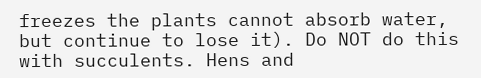freezes the plants cannot absorb water, but continue to lose it). Do NOT do this with succulents. Hens and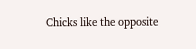Chicks like the opposite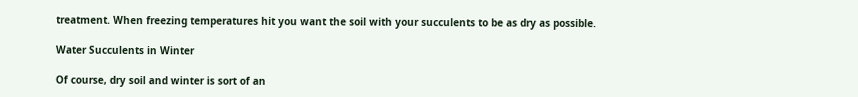treatment. When freezing temperatures hit you want the soil with your succulents to be as dry as possible.

Water Succulents in Winter

Of course, dry soil and winter is sort of an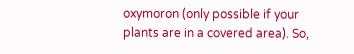oxymoron (only possible if your plants are in a covered area). So,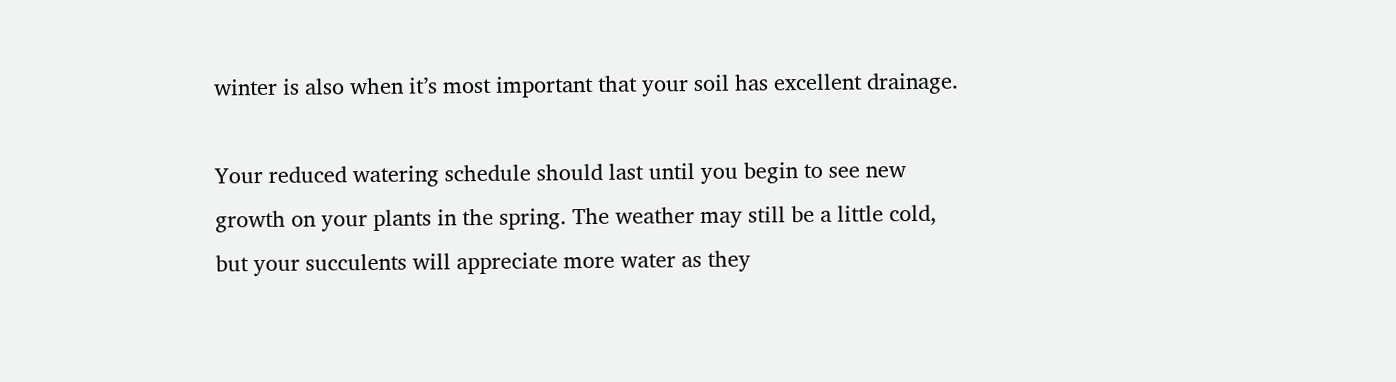winter is also when it’s most important that your soil has excellent drainage.

Your reduced watering schedule should last until you begin to see new growth on your plants in the spring. The weather may still be a little cold, but your succulents will appreciate more water as they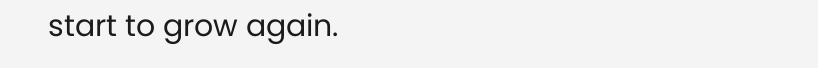start to grow again.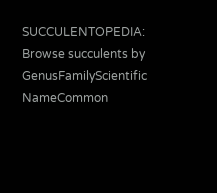SUCCULENTOPEDIA: Browse succulents by GenusFamilyScientific NameCommon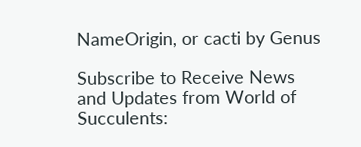NameOrigin, or cacti by Genus

Subscribe to Receive News and Updates from World of Succulents: